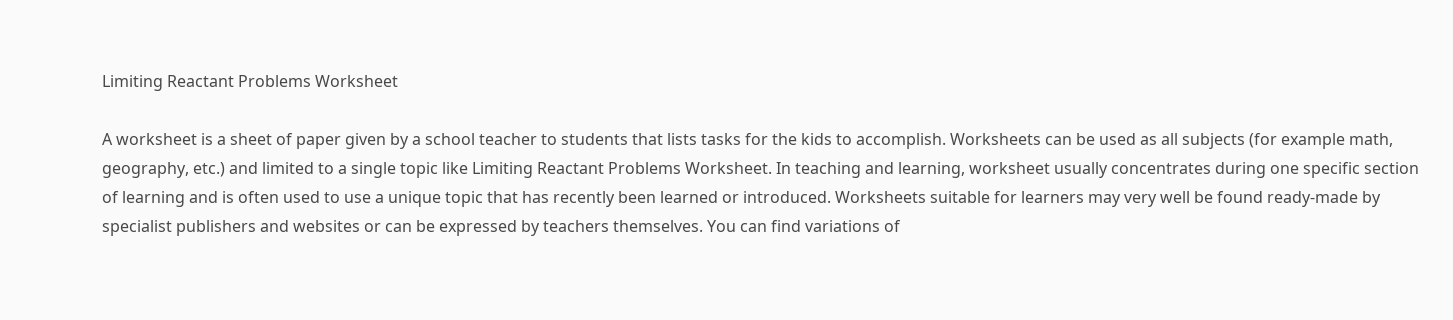Limiting Reactant Problems Worksheet

A worksheet is a sheet of paper given by a school teacher to students that lists tasks for the kids to accomplish. Worksheets can be used as all subjects (for example math, geography, etc.) and limited to a single topic like Limiting Reactant Problems Worksheet. In teaching and learning, worksheet usually concentrates during one specific section of learning and is often used to use a unique topic that has recently been learned or introduced. Worksheets suitable for learners may very well be found ready-made by specialist publishers and websites or can be expressed by teachers themselves. You can find variations of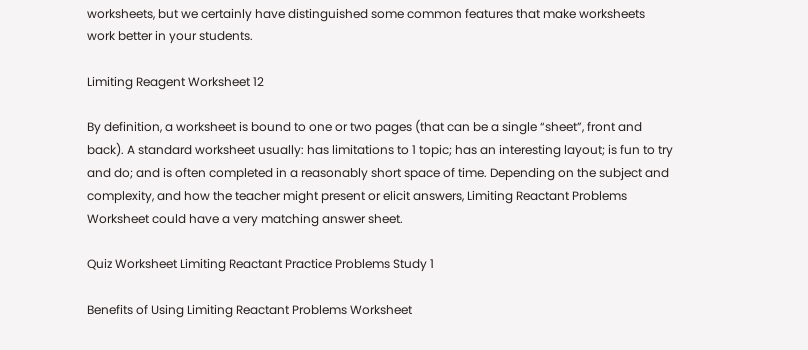worksheets, but we certainly have distinguished some common features that make worksheets work better in your students.

Limiting Reagent Worksheet 12

By definition, a worksheet is bound to one or two pages (that can be a single “sheet”, front and back). A standard worksheet usually: has limitations to 1 topic; has an interesting layout; is fun to try and do; and is often completed in a reasonably short space of time. Depending on the subject and complexity, and how the teacher might present or elicit answers, Limiting Reactant Problems Worksheet could have a very matching answer sheet.

Quiz Worksheet Limiting Reactant Practice Problems Study 1

Benefits of Using Limiting Reactant Problems Worksheet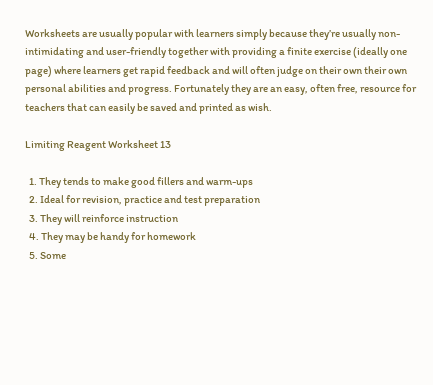Worksheets are usually popular with learners simply because they’re usually non-intimidating and user-friendly together with providing a finite exercise (ideally one page) where learners get rapid feedback and will often judge on their own their own personal abilities and progress. Fortunately they are an easy, often free, resource for teachers that can easily be saved and printed as wish.

Limiting Reagent Worksheet 13

  1. They tends to make good fillers and warm-ups
  2. Ideal for revision, practice and test preparation
  3. They will reinforce instruction
  4. They may be handy for homework
  5. Some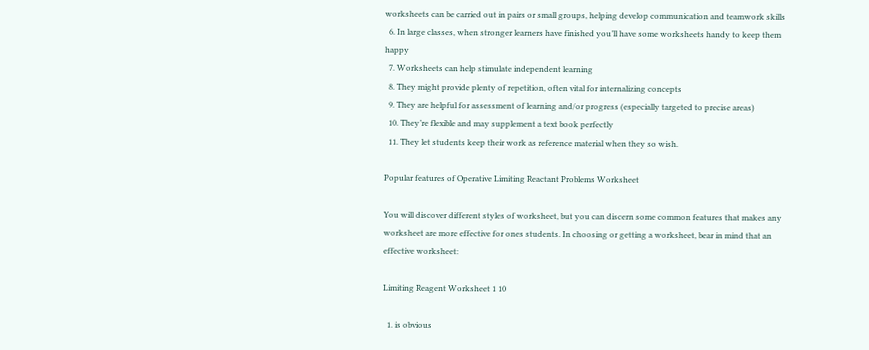worksheets can be carried out in pairs or small groups, helping develop communication and teamwork skills
  6. In large classes, when stronger learners have finished you’ll have some worksheets handy to keep them happy
  7. Worksheets can help stimulate independent learning
  8. They might provide plenty of repetition, often vital for internalizing concepts
  9. They are helpful for assessment of learning and/or progress (especially targeted to precise areas)
  10. They’re flexible and may supplement a text book perfectly
  11. They let students keep their work as reference material when they so wish.

Popular features of Operative Limiting Reactant Problems Worksheet

You will discover different styles of worksheet, but you can discern some common features that makes any worksheet are more effective for ones students. In choosing or getting a worksheet, bear in mind that an effective worksheet:

Limiting Reagent Worksheet 1 10

  1. is obvious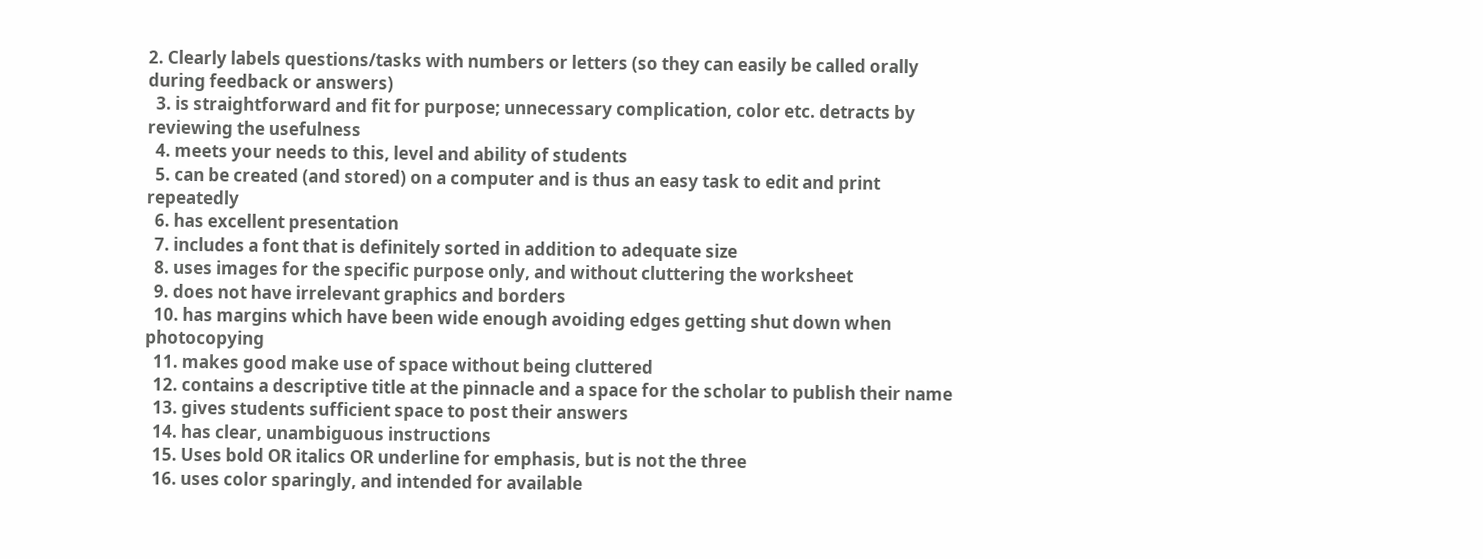2. Clearly labels questions/tasks with numbers or letters (so they can easily be called orally during feedback or answers)
  3. is straightforward and fit for purpose; unnecessary complication, color etc. detracts by reviewing the usefulness
  4. meets your needs to this, level and ability of students
  5. can be created (and stored) on a computer and is thus an easy task to edit and print repeatedly
  6. has excellent presentation
  7. includes a font that is definitely sorted in addition to adequate size
  8. uses images for the specific purpose only, and without cluttering the worksheet
  9. does not have irrelevant graphics and borders
  10. has margins which have been wide enough avoiding edges getting shut down when photocopying
  11. makes good make use of space without being cluttered
  12. contains a descriptive title at the pinnacle and a space for the scholar to publish their name
  13. gives students sufficient space to post their answers
  14. has clear, unambiguous instructions
  15. Uses bold OR italics OR underline for emphasis, but is not the three
  16. uses color sparingly, and intended for available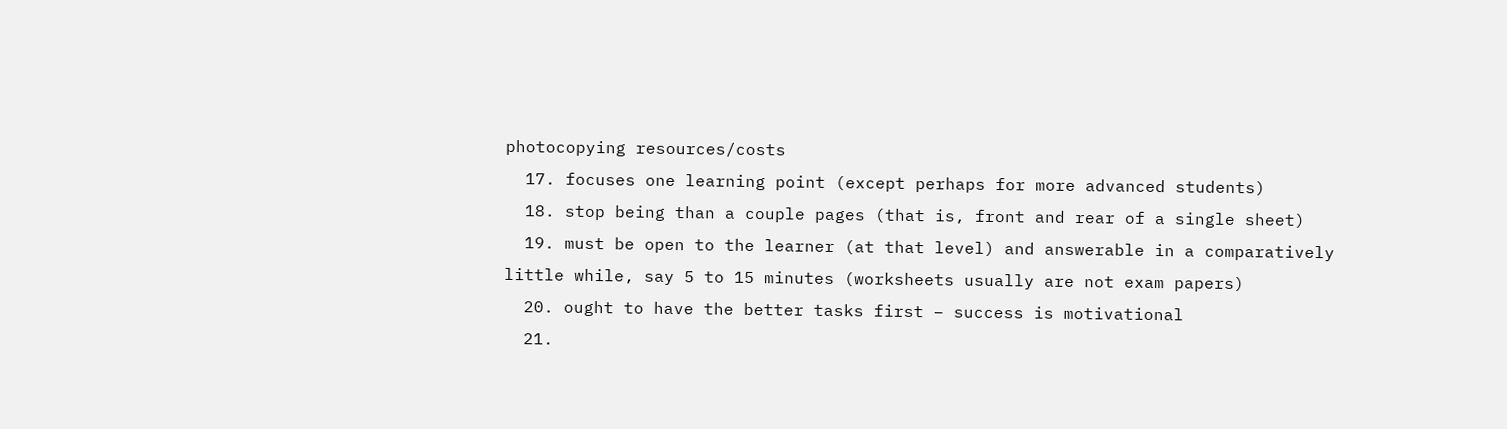photocopying resources/costs
  17. focuses one learning point (except perhaps for more advanced students)
  18. stop being than a couple pages (that is, front and rear of a single sheet)
  19. must be open to the learner (at that level) and answerable in a comparatively little while, say 5 to 15 minutes (worksheets usually are not exam papers)
  20. ought to have the better tasks first – success is motivational
  21.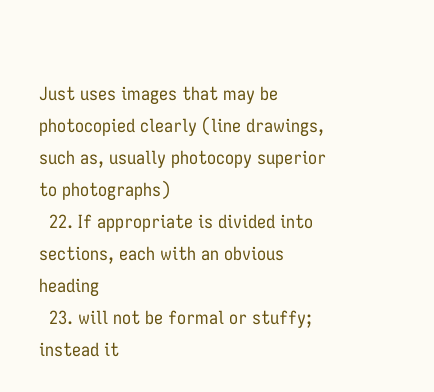Just uses images that may be photocopied clearly (line drawings, such as, usually photocopy superior to photographs)
  22. If appropriate is divided into sections, each with an obvious heading
  23. will not be formal or stuffy; instead it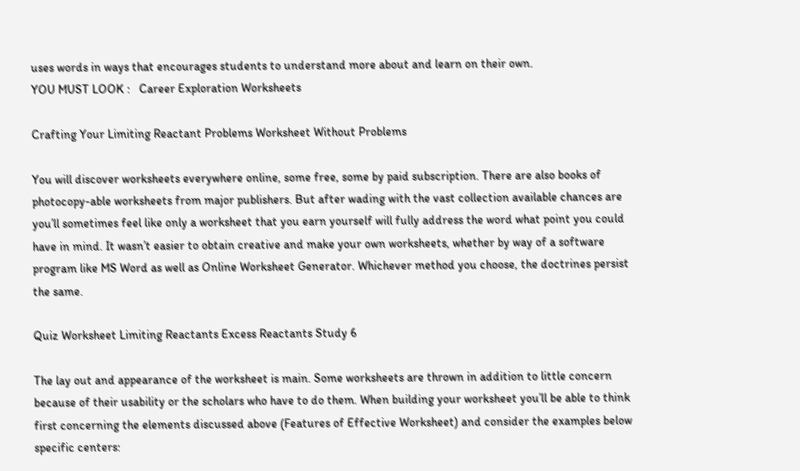uses words in ways that encourages students to understand more about and learn on their own.
YOU MUST LOOK :   Career Exploration Worksheets

Crafting Your Limiting Reactant Problems Worksheet Without Problems

You will discover worksheets everywhere online, some free, some by paid subscription. There are also books of photocopy-able worksheets from major publishers. But after wading with the vast collection available chances are you’ll sometimes feel like only a worksheet that you earn yourself will fully address the word what point you could have in mind. It wasn’t easier to obtain creative and make your own worksheets, whether by way of a software program like MS Word as well as Online Worksheet Generator. Whichever method you choose, the doctrines persist the same.

Quiz Worksheet Limiting Reactants Excess Reactants Study 6

The lay out and appearance of the worksheet is main. Some worksheets are thrown in addition to little concern because of their usability or the scholars who have to do them. When building your worksheet you’ll be able to think first concerning the elements discussed above (Features of Effective Worksheet) and consider the examples below specific centers: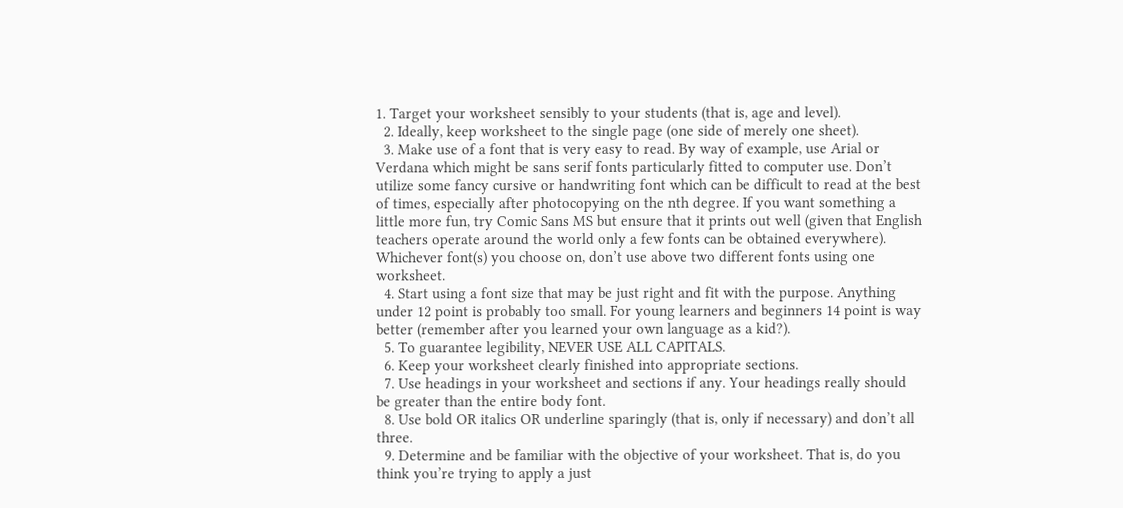1. Target your worksheet sensibly to your students (that is, age and level).
  2. Ideally, keep worksheet to the single page (one side of merely one sheet).
  3. Make use of a font that is very easy to read. By way of example, use Arial or Verdana which might be sans serif fonts particularly fitted to computer use. Don’t utilize some fancy cursive or handwriting font which can be difficult to read at the best of times, especially after photocopying on the nth degree. If you want something a little more fun, try Comic Sans MS but ensure that it prints out well (given that English teachers operate around the world only a few fonts can be obtained everywhere). Whichever font(s) you choose on, don’t use above two different fonts using one worksheet.
  4. Start using a font size that may be just right and fit with the purpose. Anything under 12 point is probably too small. For young learners and beginners 14 point is way better (remember after you learned your own language as a kid?).
  5. To guarantee legibility, NEVER USE ALL CAPITALS.
  6. Keep your worksheet clearly finished into appropriate sections.
  7. Use headings in your worksheet and sections if any. Your headings really should be greater than the entire body font.
  8. Use bold OR italics OR underline sparingly (that is, only if necessary) and don’t all three.
  9. Determine and be familiar with the objective of your worksheet. That is, do you think you’re trying to apply a just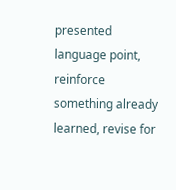presented language point, reinforce something already learned, revise for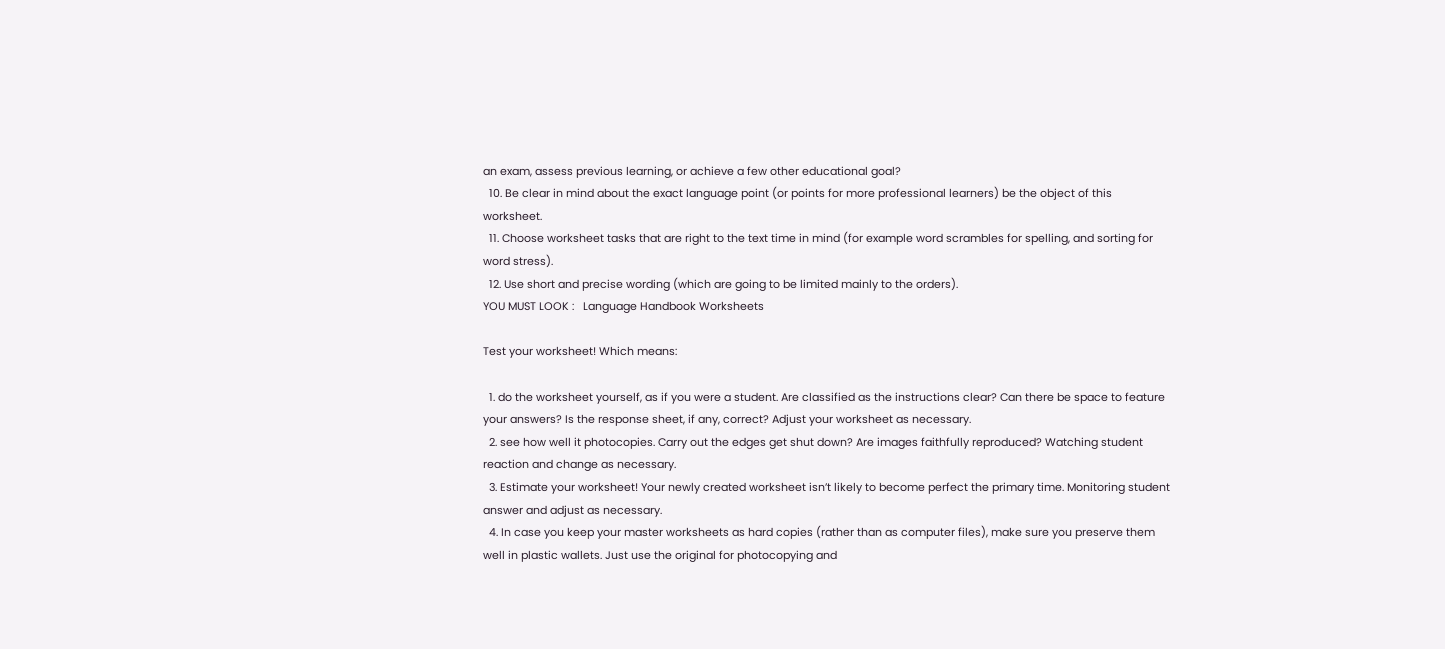an exam, assess previous learning, or achieve a few other educational goal?
  10. Be clear in mind about the exact language point (or points for more professional learners) be the object of this worksheet.
  11. Choose worksheet tasks that are right to the text time in mind (for example word scrambles for spelling, and sorting for word stress).
  12. Use short and precise wording (which are going to be limited mainly to the orders).
YOU MUST LOOK :   Language Handbook Worksheets

Test your worksheet! Which means:

  1. do the worksheet yourself, as if you were a student. Are classified as the instructions clear? Can there be space to feature your answers? Is the response sheet, if any, correct? Adjust your worksheet as necessary.
  2. see how well it photocopies. Carry out the edges get shut down? Are images faithfully reproduced? Watching student reaction and change as necessary.
  3. Estimate your worksheet! Your newly created worksheet isn’t likely to become perfect the primary time. Monitoring student answer and adjust as necessary.
  4. In case you keep your master worksheets as hard copies (rather than as computer files), make sure you preserve them well in plastic wallets. Just use the original for photocopying and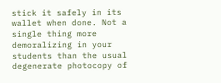stick it safely in its wallet when done. Not a single thing more demoralizing in your students than the usual degenerate photocopy of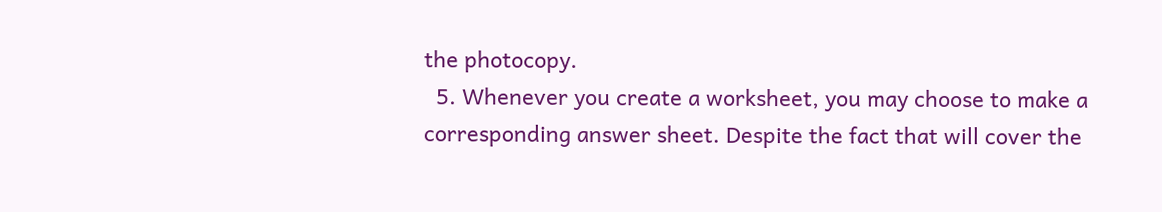the photocopy.
  5. Whenever you create a worksheet, you may choose to make a corresponding answer sheet. Despite the fact that will cover the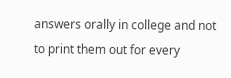answers orally in college and not to print them out for every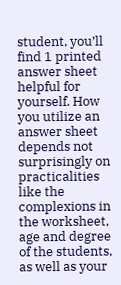student, you’ll find 1 printed answer sheet helpful for yourself. How you utilize an answer sheet depends not surprisingly on practicalities like the complexions in the worksheet, age and degree of the students, as well as your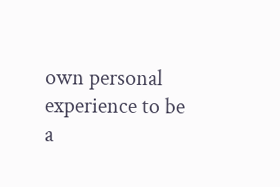own personal experience to be a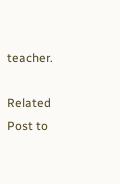teacher.

Related Post to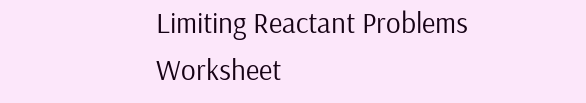Limiting Reactant Problems Worksheet